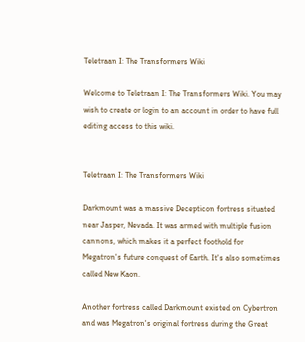Teletraan I: The Transformers Wiki

Welcome to Teletraan I: The Transformers Wiki. You may wish to create or login to an account in order to have full editing access to this wiki.


Teletraan I: The Transformers Wiki

Darkmount was a massive Decepticon fortress situated near Jasper, Nevada. It was armed with multiple fusion cannons, which makes it a perfect foothold for Megatron's future conquest of Earth. It's also sometimes called New Kaon.

Another fortress called Darkmount existed on Cybertron and was Megatron's original fortress during the Great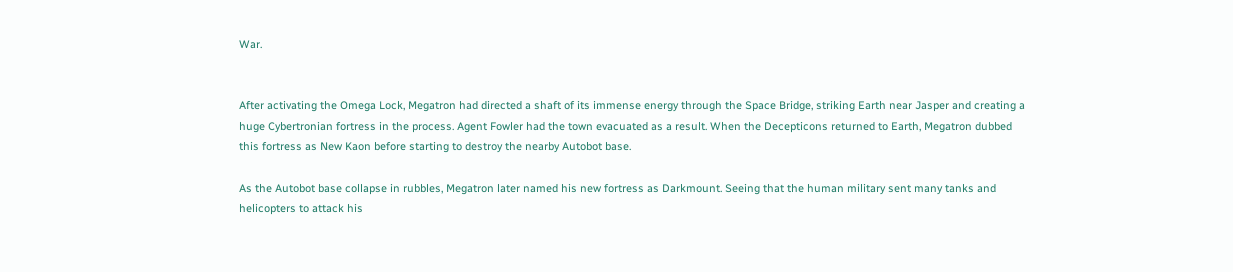War.


After activating the Omega Lock, Megatron had directed a shaft of its immense energy through the Space Bridge, striking Earth near Jasper and creating a huge Cybertronian fortress in the process. Agent Fowler had the town evacuated as a result. When the Decepticons returned to Earth, Megatron dubbed this fortress as New Kaon before starting to destroy the nearby Autobot base.

As the Autobot base collapse in rubbles, Megatron later named his new fortress as Darkmount. Seeing that the human military sent many tanks and helicopters to attack his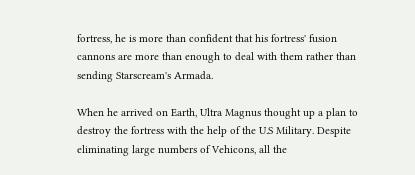fortress, he is more than confident that his fortress' fusion cannons are more than enough to deal with them rather than sending Starscream's Armada.

When he arrived on Earth, Ultra Magnus thought up a plan to destroy the fortress with the help of the U.S Military. Despite eliminating large numbers of Vehicons, all the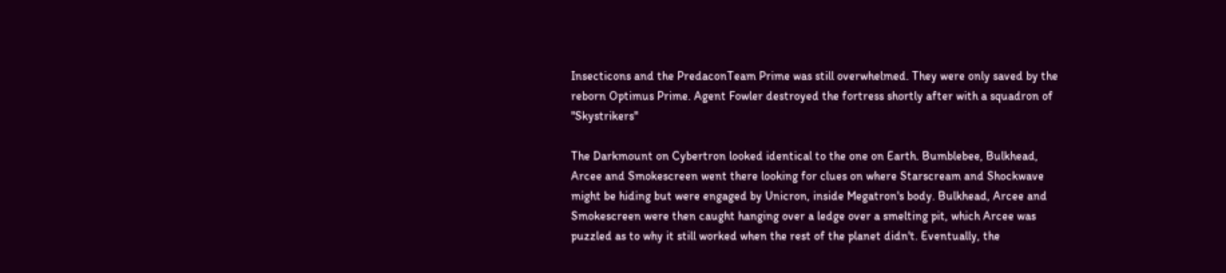Insecticons and the PredaconTeam Prime was still overwhelmed. They were only saved by the reborn Optimus Prime. Agent Fowler destroyed the fortress shortly after with a squadron of "Skystrikers"

The Darkmount on Cybertron looked identical to the one on Earth. Bumblebee, Bulkhead, Arcee and Smokescreen went there looking for clues on where Starscream and Shockwave might be hiding but were engaged by Unicron, inside Megatron's body. Bulkhead, Arcee and Smokescreen were then caught hanging over a ledge over a smelting pit, which Arcee was puzzled as to why it still worked when the rest of the planet didn't. Eventually, the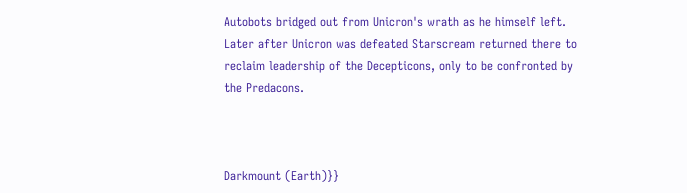Autobots bridged out from Unicron's wrath as he himself left. Later after Unicron was defeated Starscream returned there to reclaim leadership of the Decepticons, only to be confronted by the Predacons.



Darkmount (Earth)}}